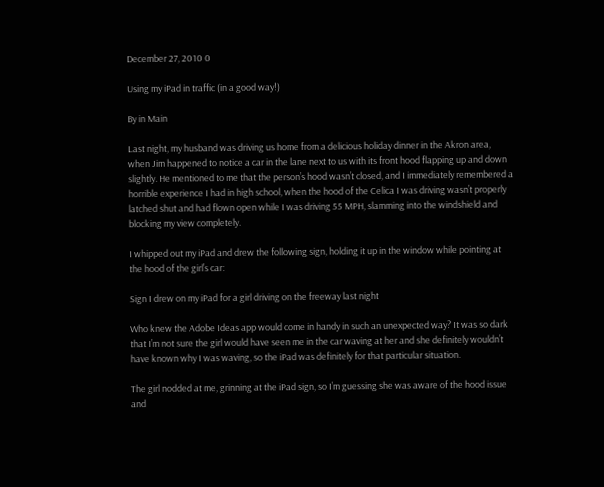December 27, 2010 0

Using my iPad in traffic (in a good way!)

By in Main

Last night, my husband was driving us home from a delicious holiday dinner in the Akron area, when Jim happened to notice a car in the lane next to us with its front hood flapping up and down slightly. He mentioned to me that the person’s hood wasn’t closed, and I immediately remembered a horrible experience I had in high school, when the hood of the Celica I was driving wasn’t properly latched shut and had flown open while I was driving 55 MPH, slamming into the windshield and blocking my view completely.

I whipped out my iPad and drew the following sign, holding it up in the window while pointing at the hood of the girl’s car:

Sign I drew on my iPad for a girl driving on the freeway last night

Who knew the Adobe Ideas app would come in handy in such an unexpected way? It was so dark that I’m not sure the girl would have seen me in the car waving at her and she definitely wouldn’t have known why I was waving, so the iPad was definitely for that particular situation.

The girl nodded at me, grinning at the iPad sign, so I’m guessing she was aware of the hood issue and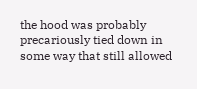the hood was probably precariously tied down in some way that still allowed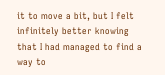it to move a bit, but I felt infinitely better knowing that I had managed to find a way to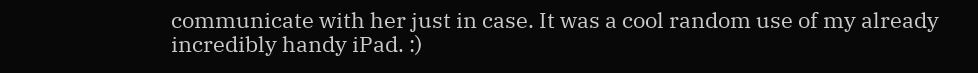communicate with her just in case. It was a cool random use of my already incredibly handy iPad. :)